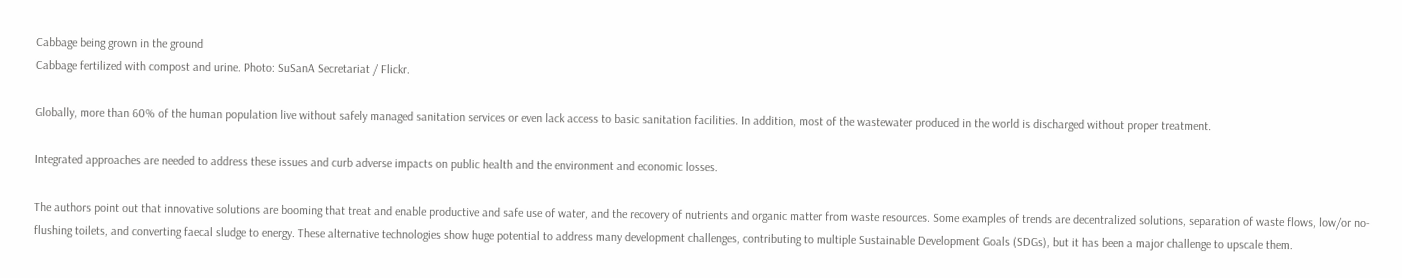Cabbage being grown in the ground
Cabbage fertilized with compost and urine. Photo: SuSanA Secretariat / Flickr.

Globally, more than 60% of the human population live without safely managed sanitation services or even lack access to basic sanitation facilities. In addition, most of the wastewater produced in the world is discharged without proper treatment.

Integrated approaches are needed to address these issues and curb adverse impacts on public health and the environment and economic losses.

The authors point out that innovative solutions are booming that treat and enable productive and safe use of water, and the recovery of nutrients and organic matter from waste resources. Some examples of trends are decentralized solutions, separation of waste flows, low/or no-flushing toilets, and converting faecal sludge to energy. These alternative technologies show huge potential to address many development challenges, contributing to multiple Sustainable Development Goals (SDGs), but it has been a major challenge to upscale them.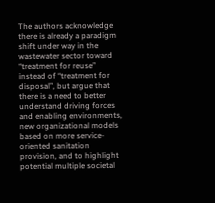The authors acknowledge there is already a paradigm shift under way in the wastewater sector toward “treatment for reuse” instead of “treatment for disposal”, but argue that there is a need to better understand driving forces and enabling environments, new organizational models based on more service-oriented sanitation provision, and to highlight potential multiple societal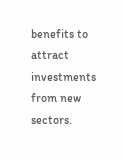benefits to attract investments from new sectors.